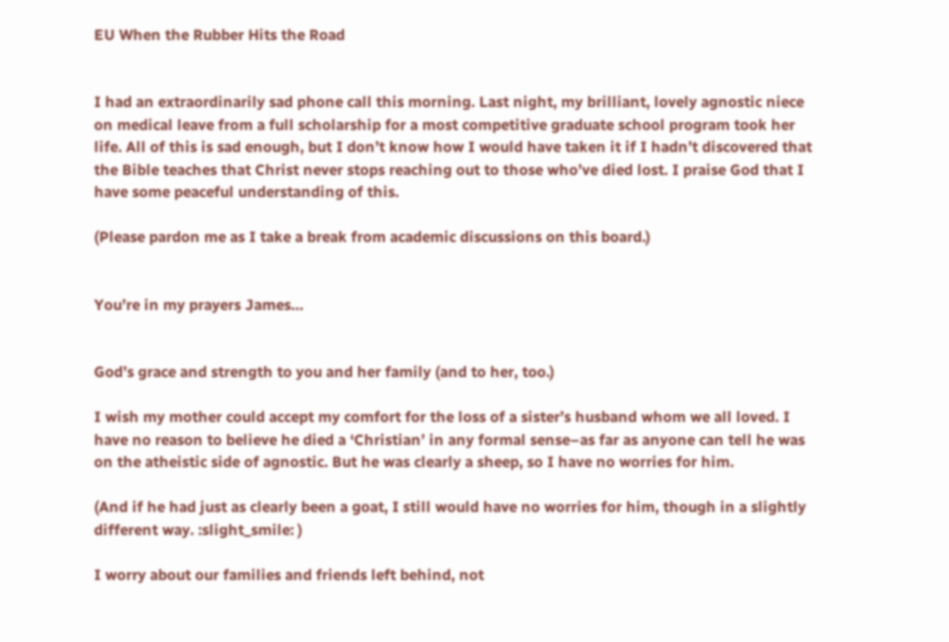EU When the Rubber Hits the Road


I had an extraordinarily sad phone call this morning. Last night, my brilliant, lovely agnostic niece on medical leave from a full scholarship for a most competitive graduate school program took her life. All of this is sad enough, but I don’t know how I would have taken it if I hadn’t discovered that the Bible teaches that Christ never stops reaching out to those who’ve died lost. I praise God that I have some peaceful understanding of this.

(Please pardon me as I take a break from academic discussions on this board.)


You’re in my prayers James…


God’s grace and strength to you and her family (and to her, too.)

I wish my mother could accept my comfort for the loss of a sister’s husband whom we all loved. I have no reason to believe he died a ‘Christian’ in any formal sense–as far as anyone can tell he was on the atheistic side of agnostic. But he was clearly a sheep, so I have no worries for him.

(And if he had just as clearly been a goat, I still would have no worries for him, though in a slightly different way. :slight_smile: )

I worry about our families and friends left behind, not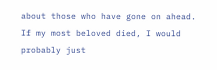about those who have gone on ahead. If my most beloved died, I would probably just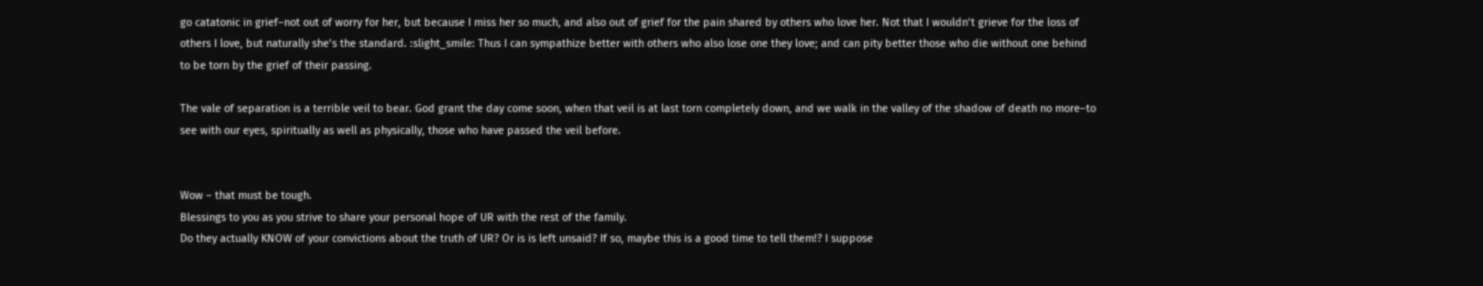go catatonic in grief–not out of worry for her, but because I miss her so much, and also out of grief for the pain shared by others who love her. Not that I wouldn’t grieve for the loss of others I love, but naturally she’s the standard. :slight_smile: Thus I can sympathize better with others who also lose one they love; and can pity better those who die without one behind to be torn by the grief of their passing.

The vale of separation is a terrible veil to bear. God grant the day come soon, when that veil is at last torn completely down, and we walk in the valley of the shadow of death no more–to see with our eyes, spiritually as well as physically, those who have passed the veil before.


Wow – that must be tough.
Blessings to you as you strive to share your personal hope of UR with the rest of the family.
Do they actually KNOW of your convictions about the truth of UR? Or is is left unsaid? If so, maybe this is a good time to tell them!? I suppose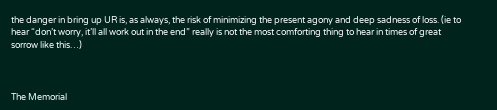the danger in bring up UR is, as always, the risk of minimizing the present agony and deep sadness of loss. (ie to hear “don’t worry, it’ll all work out in the end” really is not the most comforting thing to hear in times of great sorrow like this…)



The Memorial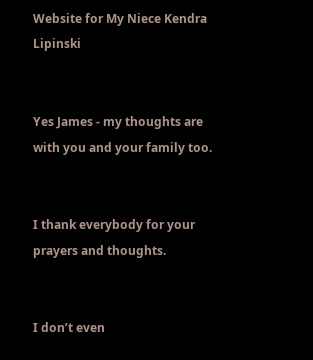Website for My Niece Kendra Lipinski


Yes James - my thoughts are with you and your family too.


I thank everybody for your prayers and thoughts.


I don’t even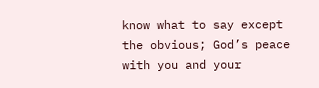know what to say except the obvious; God’s peace with you and your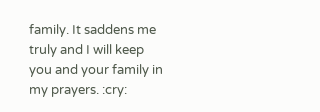family. It saddens me truly and I will keep you and your family in my prayers. :cry: